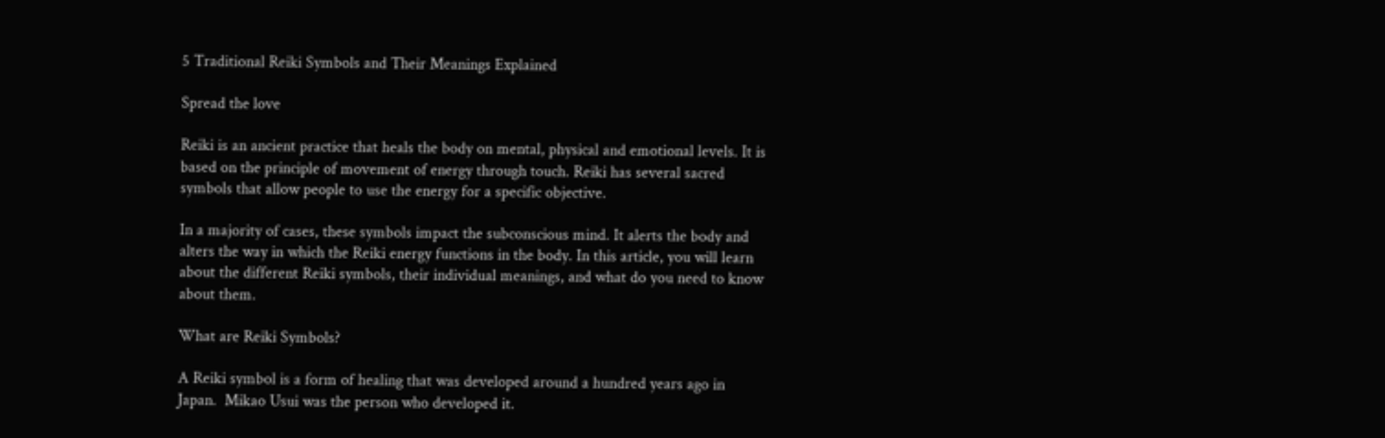5 Traditional Reiki Symbols and Their Meanings Explained

Spread the love

Reiki is an ancient practice that heals the body on mental, physical and emotional levels. It is based on the principle of movement of energy through touch. Reiki has several sacred symbols that allow people to use the energy for a specific objective.

In a majority of cases, these symbols impact the subconscious mind. It alerts the body and alters the way in which the Reiki energy functions in the body. In this article, you will learn about the different Reiki symbols, their individual meanings, and what do you need to know about them.

What are Reiki Symbols?

A Reiki symbol is a form of healing that was developed around a hundred years ago in Japan.  Mikao Usui was the person who developed it.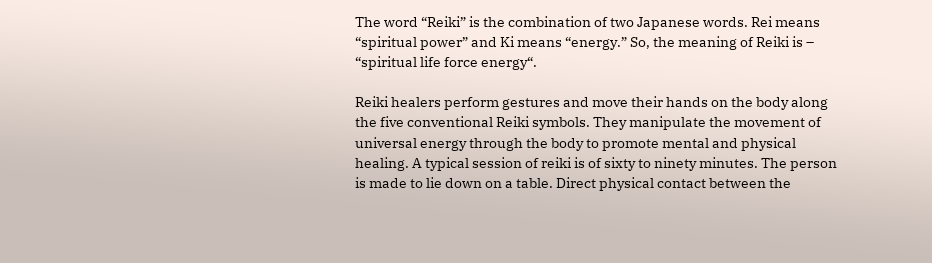The word “Reiki” is the combination of two Japanese words. Rei means “spiritual power” and Ki means “energy.” So, the meaning of Reiki is – “spiritual life force energy“.

Reiki healers perform gestures and move their hands on the body along the five conventional Reiki symbols. They manipulate the movement of universal energy through the body to promote mental and physical healing. A typical session of reiki is of sixty to ninety minutes. The person is made to lie down on a table. Direct physical contact between the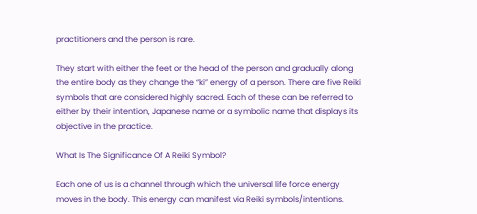practitioners and the person is rare.

They start with either the feet or the head of the person and gradually along the entire body as they change the “ki” energy of a person. There are five Reiki symbols that are considered highly sacred. Each of these can be referred to either by their intention, Japanese name or a symbolic name that displays its objective in the practice.

What Is The Significance Of A Reiki Symbol?

Each one of us is a channel through which the universal life force energy moves in the body. This energy can manifest via Reiki symbols/intentions.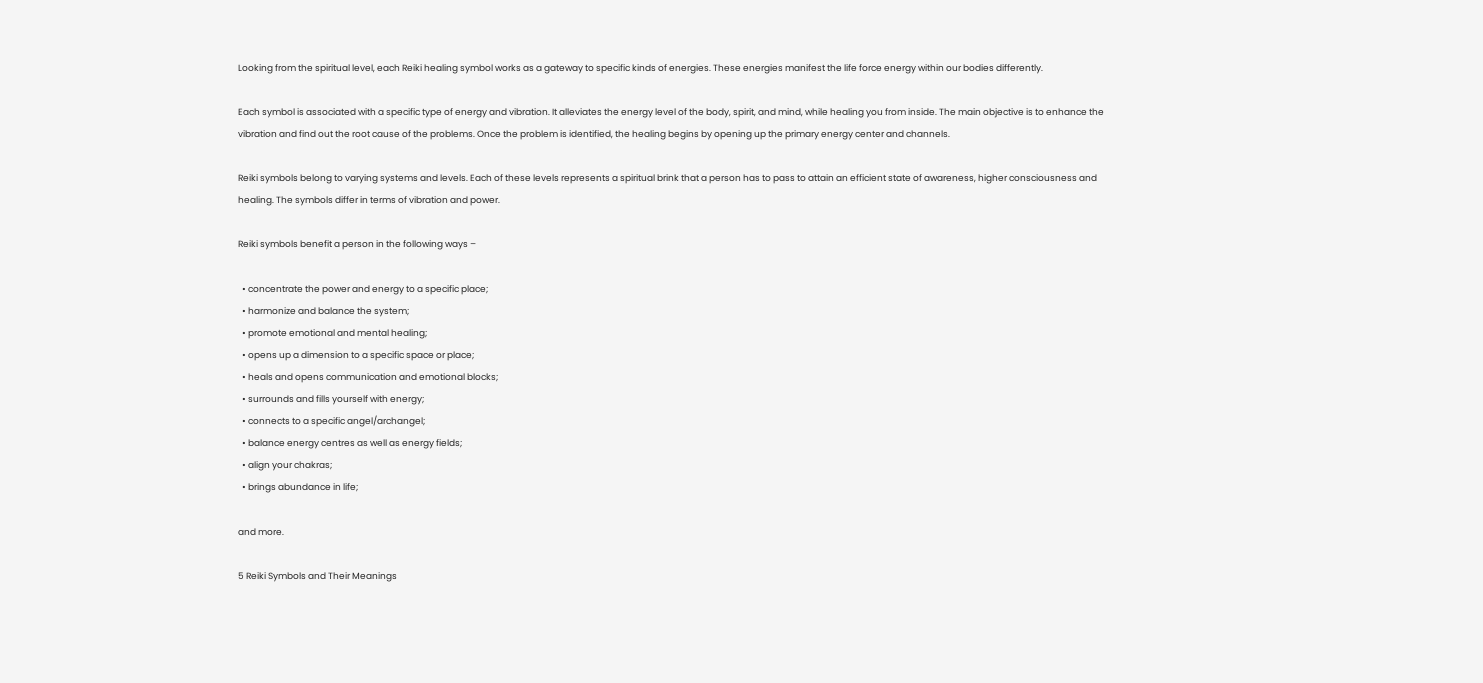Looking from the spiritual level, each Reiki healing symbol works as a gateway to specific kinds of energies. These energies manifest the life force energy within our bodies differently.

Each symbol is associated with a specific type of energy and vibration. It alleviates the energy level of the body, spirit, and mind, while healing you from inside. The main objective is to enhance the vibration and find out the root cause of the problems. Once the problem is identified, the healing begins by opening up the primary energy center and channels.

Reiki symbols belong to varying systems and levels. Each of these levels represents a spiritual brink that a person has to pass to attain an efficient state of awareness, higher consciousness and healing. The symbols differ in terms of vibration and power.

Reiki symbols benefit a person in the following ways –

  • concentrate the power and energy to a specific place;
  • harmonize and balance the system;
  • promote emotional and mental healing;
  • opens up a dimension to a specific space or place;
  • heals and opens communication and emotional blocks;
  • surrounds and fills yourself with energy;
  • connects to a specific angel/archangel;
  • balance energy centres as well as energy fields;
  • align your chakras;
  • brings abundance in life;

and more.

5 Reiki Symbols and Their Meanings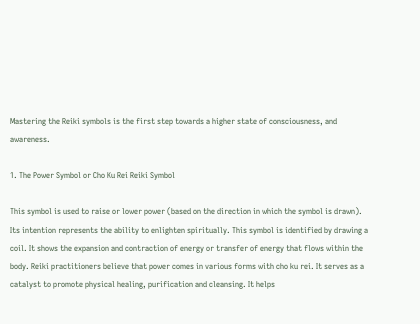Mastering the Reiki symbols is the first step towards a higher state of consciousness, and awareness.

1. The Power Symbol or Cho Ku Rei Reiki Symbol

This symbol is used to raise or lower power (based on the direction in which the symbol is drawn). Its intention represents the ability to enlighten spiritually. This symbol is identified by drawing a coil. It shows the expansion and contraction of energy or transfer of energy that flows within the body. Reiki practitioners believe that power comes in various forms with cho ku rei. It serves as a catalyst to promote physical healing, purification and cleansing. It helps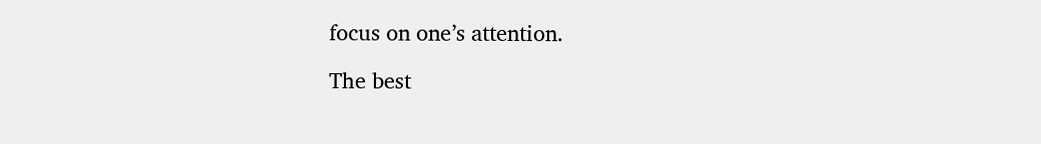focus on one’s attention.

The best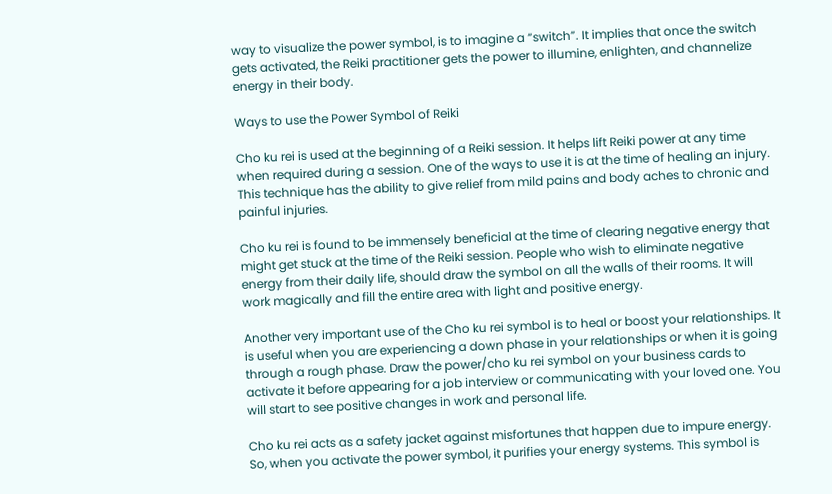way to visualize the power symbol, is to imagine a “switch”. It implies that once the switch gets activated, the Reiki practitioner gets the power to illumine, enlighten, and channelize energy in their body.

Ways to use the Power Symbol of Reiki

Cho ku rei is used at the beginning of a Reiki session. It helps lift Reiki power at any time when required during a session. One of the ways to use it is at the time of healing an injury. This technique has the ability to give relief from mild pains and body aches to chronic and painful injuries.

Cho ku rei is found to be immensely beneficial at the time of clearing negative energy that might get stuck at the time of the Reiki session. People who wish to eliminate negative energy from their daily life, should draw the symbol on all the walls of their rooms. It will work magically and fill the entire area with light and positive energy.

Another very important use of the Cho ku rei symbol is to heal or boost your relationships. It is useful when you are experiencing a down phase in your relationships or when it is going through a rough phase. Draw the power/cho ku rei symbol on your business cards to activate it before appearing for a job interview or communicating with your loved one. You will start to see positive changes in work and personal life.

Cho ku rei acts as a safety jacket against misfortunes that happen due to impure energy. So, when you activate the power symbol, it purifies your energy systems. This symbol is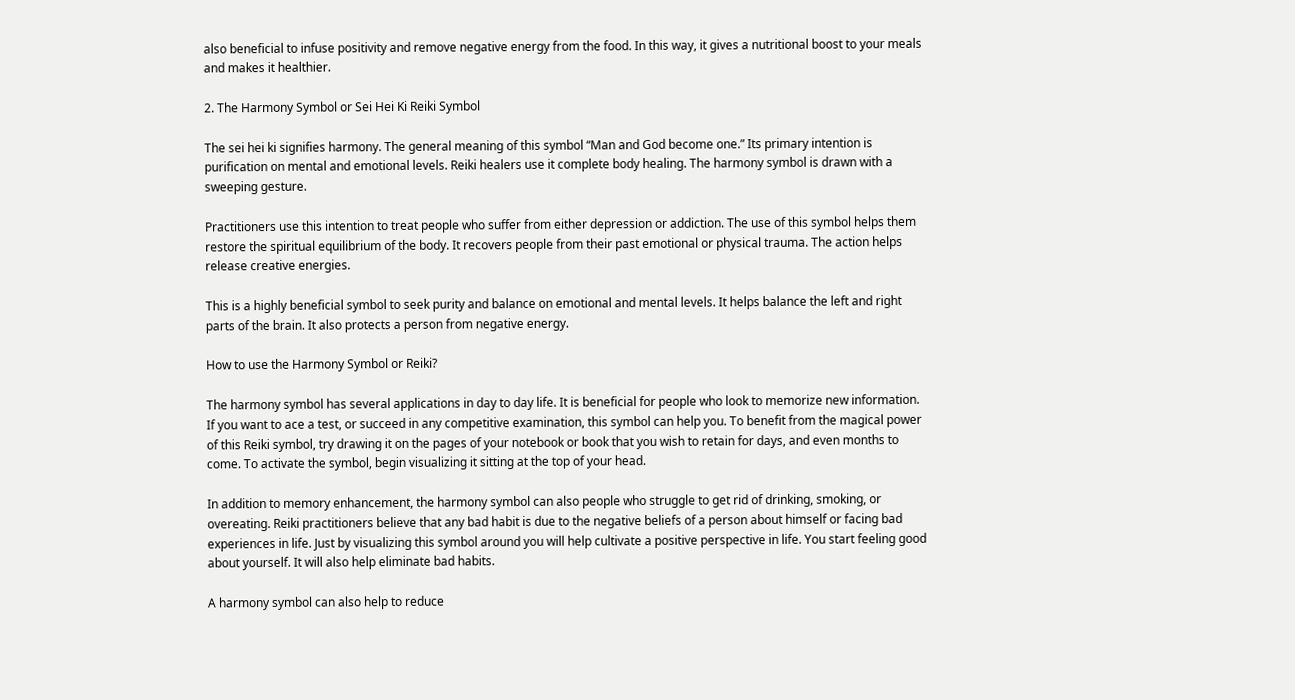also beneficial to infuse positivity and remove negative energy from the food. In this way, it gives a nutritional boost to your meals and makes it healthier.

2. The Harmony Symbol or Sei Hei Ki Reiki Symbol

The sei hei ki signifies harmony. The general meaning of this symbol “Man and God become one.” Its primary intention is purification on mental and emotional levels. Reiki healers use it complete body healing. The harmony symbol is drawn with a sweeping gesture.

Practitioners use this intention to treat people who suffer from either depression or addiction. The use of this symbol helps them restore the spiritual equilibrium of the body. It recovers people from their past emotional or physical trauma. The action helps release creative energies.

This is a highly beneficial symbol to seek purity and balance on emotional and mental levels. It helps balance the left and right parts of the brain. It also protects a person from negative energy.

How to use the Harmony Symbol or Reiki?

The harmony symbol has several applications in day to day life. It is beneficial for people who look to memorize new information. If you want to ace a test, or succeed in any competitive examination, this symbol can help you. To benefit from the magical power of this Reiki symbol, try drawing it on the pages of your notebook or book that you wish to retain for days, and even months to come. To activate the symbol, begin visualizing it sitting at the top of your head.

In addition to memory enhancement, the harmony symbol can also people who struggle to get rid of drinking, smoking, or overeating. Reiki practitioners believe that any bad habit is due to the negative beliefs of a person about himself or facing bad experiences in life. Just by visualizing this symbol around you will help cultivate a positive perspective in life. You start feeling good about yourself. It will also help eliminate bad habits.

A harmony symbol can also help to reduce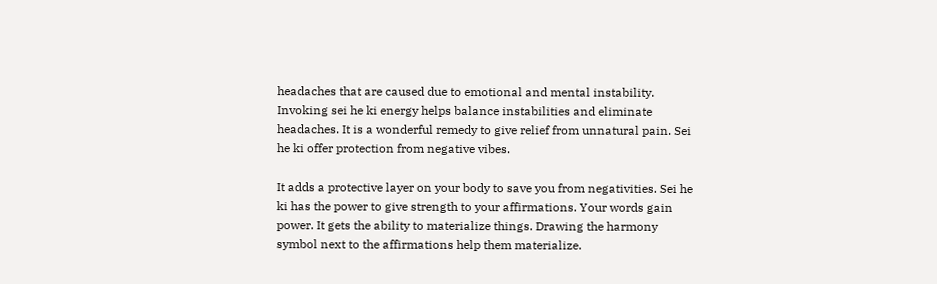headaches that are caused due to emotional and mental instability. Invoking sei he ki energy helps balance instabilities and eliminate headaches. It is a wonderful remedy to give relief from unnatural pain. Sei he ki offer protection from negative vibes.

It adds a protective layer on your body to save you from negativities. Sei he ki has the power to give strength to your affirmations. Your words gain power. It gets the ability to materialize things. Drawing the harmony symbol next to the affirmations help them materialize.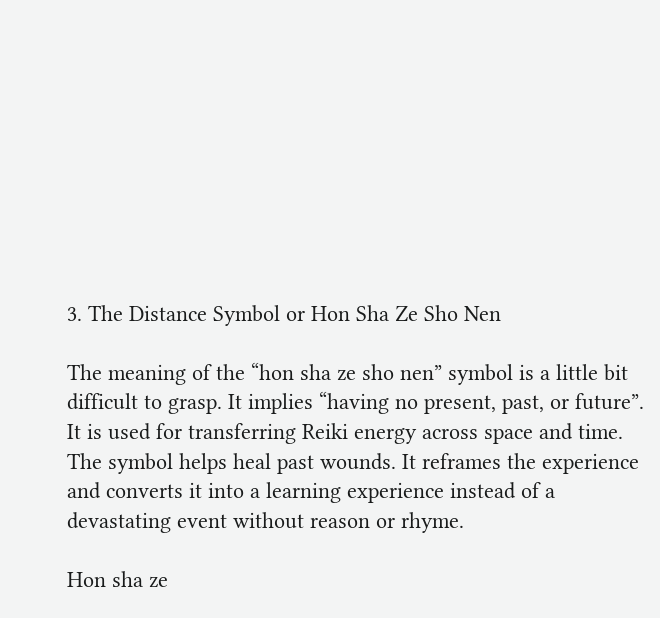3. The Distance Symbol or Hon Sha Ze Sho Nen

The meaning of the “hon sha ze sho nen” symbol is a little bit difficult to grasp. It implies “having no present, past, or future”. It is used for transferring Reiki energy across space and time. The symbol helps heal past wounds. It reframes the experience and converts it into a learning experience instead of a devastating event without reason or rhyme.

Hon sha ze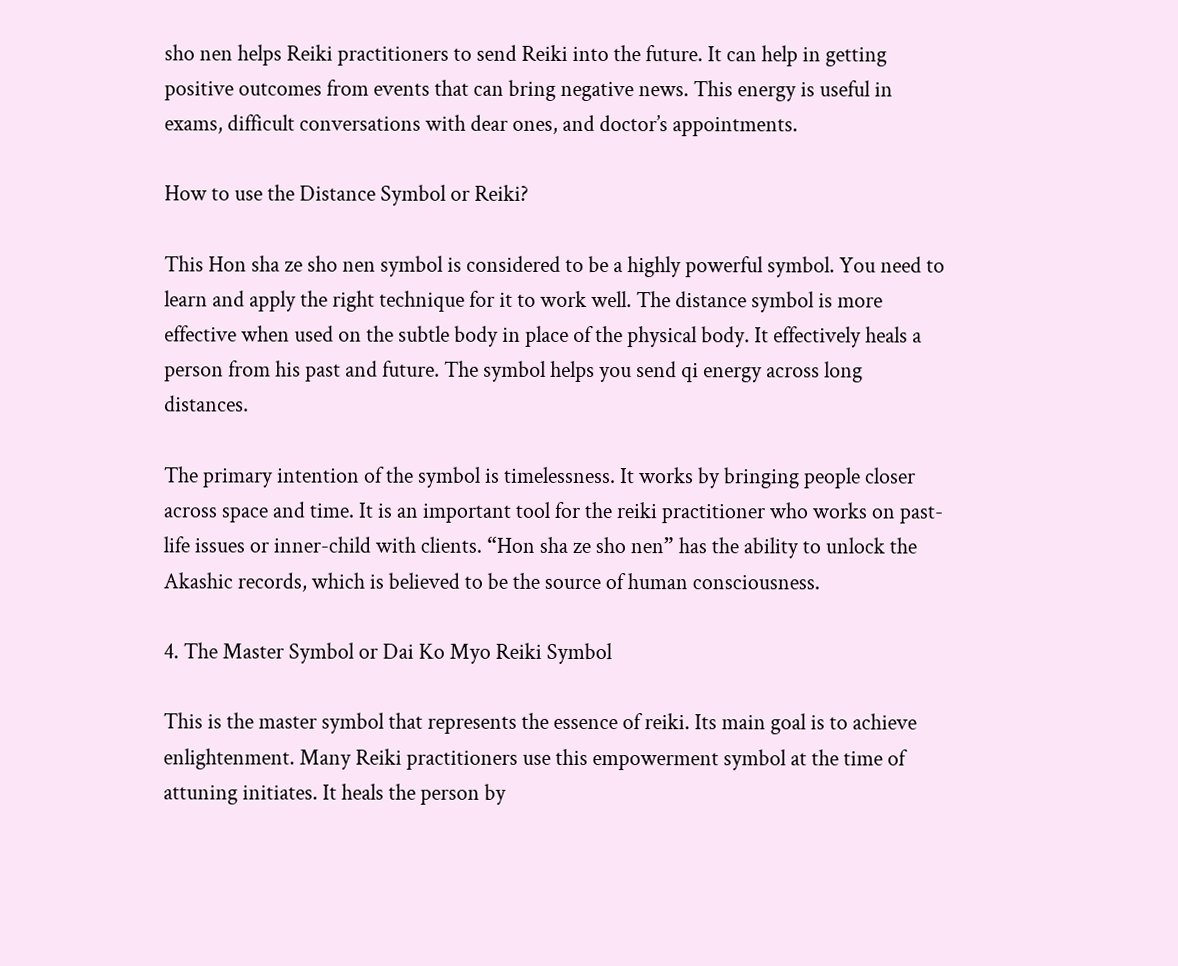sho nen helps Reiki practitioners to send Reiki into the future. It can help in getting positive outcomes from events that can bring negative news. This energy is useful in exams, difficult conversations with dear ones, and doctor’s appointments.

How to use the Distance Symbol or Reiki?

This Hon sha ze sho nen symbol is considered to be a highly powerful symbol. You need to learn and apply the right technique for it to work well. The distance symbol is more effective when used on the subtle body in place of the physical body. It effectively heals a person from his past and future. The symbol helps you send qi energy across long distances.

The primary intention of the symbol is timelessness. It works by bringing people closer across space and time. It is an important tool for the reiki practitioner who works on past-life issues or inner-child with clients. “Hon sha ze sho nen” has the ability to unlock the Akashic records, which is believed to be the source of human consciousness.

4. The Master Symbol or Dai Ko Myo Reiki Symbol

This is the master symbol that represents the essence of reiki. Its main goal is to achieve enlightenment. Many Reiki practitioners use this empowerment symbol at the time of attuning initiates. It heals the person by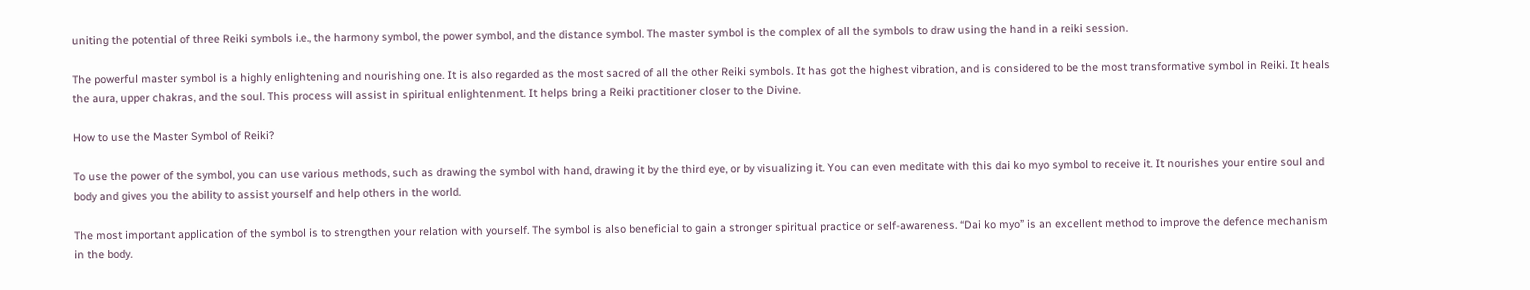uniting the potential of three Reiki symbols i.e., the harmony symbol, the power symbol, and the distance symbol. The master symbol is the complex of all the symbols to draw using the hand in a reiki session.

The powerful master symbol is a highly enlightening and nourishing one. It is also regarded as the most sacred of all the other Reiki symbols. It has got the highest vibration, and is considered to be the most transformative symbol in Reiki. It heals the aura, upper chakras, and the soul. This process will assist in spiritual enlightenment. It helps bring a Reiki practitioner closer to the Divine.

How to use the Master Symbol of Reiki?

To use the power of the symbol, you can use various methods, such as drawing the symbol with hand, drawing it by the third eye, or by visualizing it. You can even meditate with this dai ko myo symbol to receive it. It nourishes your entire soul and body and gives you the ability to assist yourself and help others in the world.

The most important application of the symbol is to strengthen your relation with yourself. The symbol is also beneficial to gain a stronger spiritual practice or self-awareness. “Dai ko myo” is an excellent method to improve the defence mechanism in the body.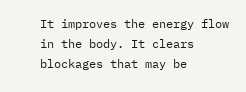It improves the energy flow in the body. It clears blockages that may be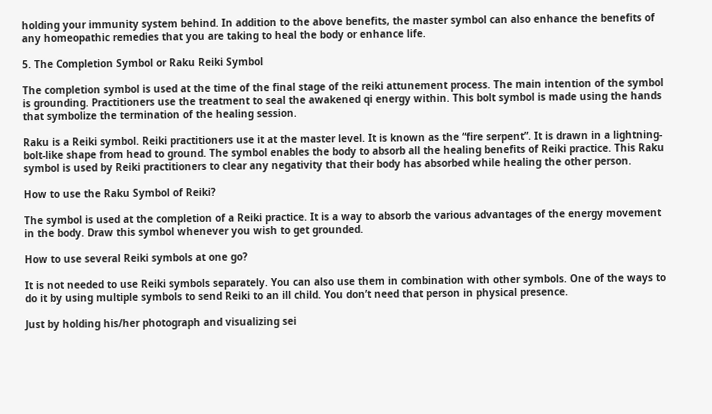holding your immunity system behind. In addition to the above benefits, the master symbol can also enhance the benefits of any homeopathic remedies that you are taking to heal the body or enhance life.

5. The Completion Symbol or Raku Reiki Symbol

The completion symbol is used at the time of the final stage of the reiki attunement process. The main intention of the symbol is grounding. Practitioners use the treatment to seal the awakened qi energy within. This bolt symbol is made using the hands that symbolize the termination of the healing session.

Raku is a Reiki symbol. Reiki practitioners use it at the master level. It is known as the “fire serpent”. It is drawn in a lightning-bolt-like shape from head to ground. The symbol enables the body to absorb all the healing benefits of Reiki practice. This Raku symbol is used by Reiki practitioners to clear any negativity that their body has absorbed while healing the other person.

How to use the Raku Symbol of Reiki?

The symbol is used at the completion of a Reiki practice. It is a way to absorb the various advantages of the energy movement in the body. Draw this symbol whenever you wish to get grounded.

How to use several Reiki symbols at one go?

It is not needed to use Reiki symbols separately. You can also use them in combination with other symbols. One of the ways to do it by using multiple symbols to send Reiki to an ill child. You don’t need that person in physical presence.

Just by holding his/her photograph and visualizing sei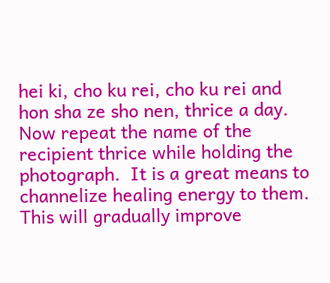hei ki, cho ku rei, cho ku rei and hon sha ze sho nen, thrice a day. Now repeat the name of the recipient thrice while holding the photograph.  It is a great means to channelize healing energy to them. This will gradually improve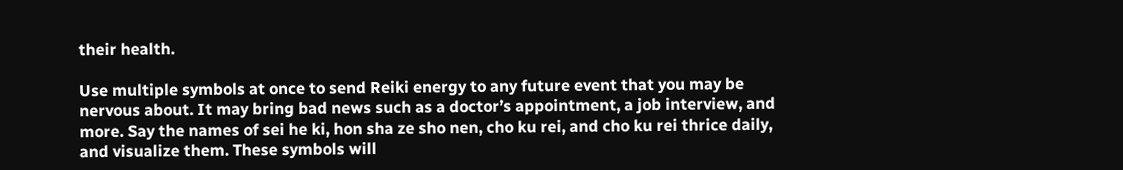their health.

Use multiple symbols at once to send Reiki energy to any future event that you may be nervous about. It may bring bad news such as a doctor’s appointment, a job interview, and more. Say the names of sei he ki, hon sha ze sho nen, cho ku rei, and cho ku rei thrice daily, and visualize them. These symbols will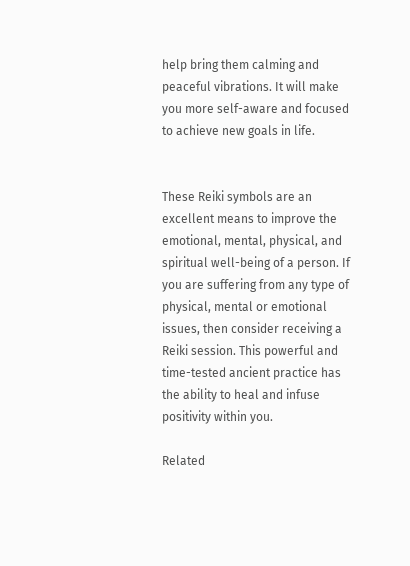help bring them calming and peaceful vibrations. It will make you more self-aware and focused to achieve new goals in life.


These Reiki symbols are an excellent means to improve the emotional, mental, physical, and spiritual well-being of a person. If you are suffering from any type of physical, mental or emotional issues, then consider receiving a Reiki session. This powerful and time-tested ancient practice has the ability to heal and infuse positivity within you.

Related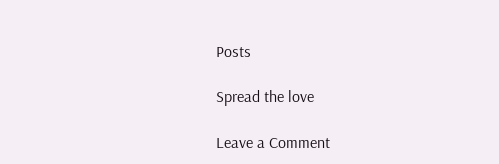Posts

Spread the love

Leave a Comment